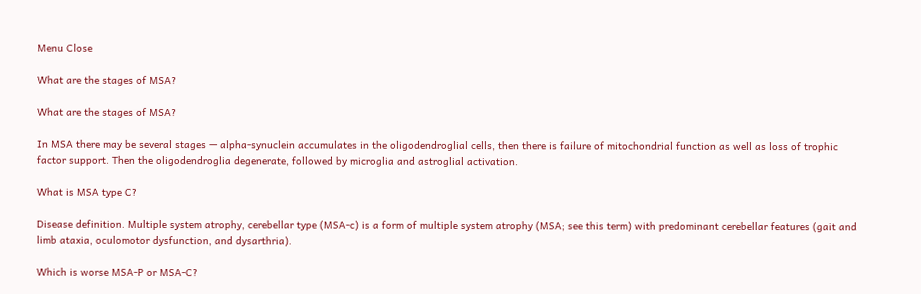Menu Close

What are the stages of MSA?

What are the stages of MSA?

In MSA there may be several stages — alpha-synuclein accumulates in the oligodendroglial cells, then there is failure of mitochondrial function as well as loss of trophic factor support. Then the oligodendroglia degenerate, followed by microglia and astroglial activation.

What is MSA type C?

Disease definition. Multiple system atrophy, cerebellar type (MSA-c) is a form of multiple system atrophy (MSA; see this term) with predominant cerebellar features (gait and limb ataxia, oculomotor dysfunction, and dysarthria).

Which is worse MSA-P or MSA-C?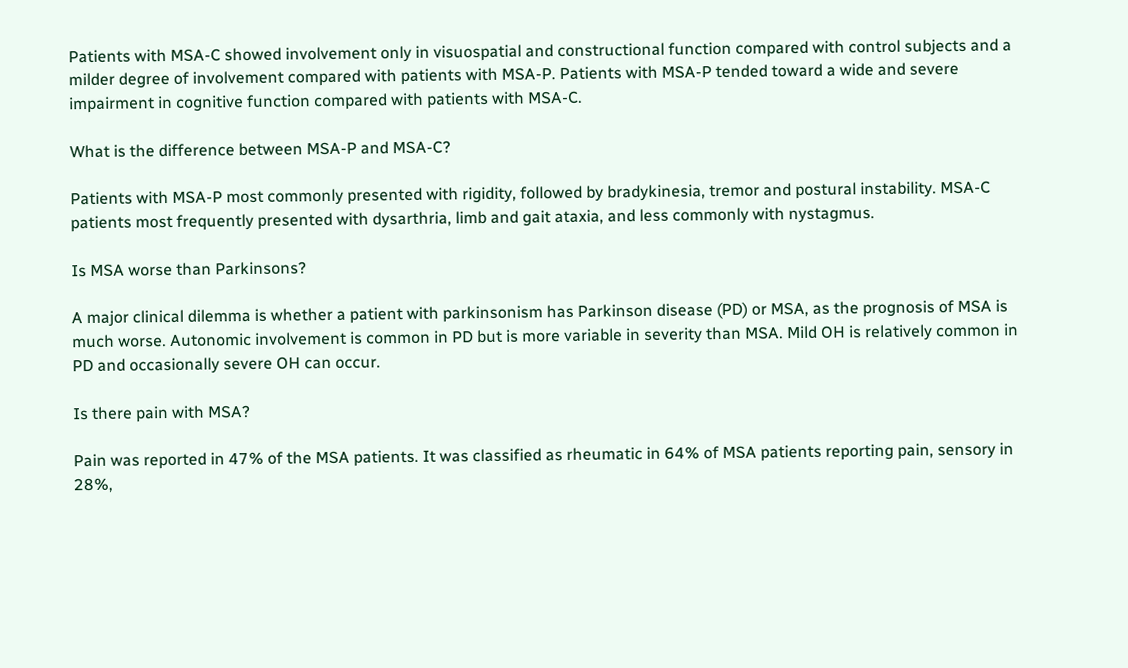Patients with MSA-C showed involvement only in visuospatial and constructional function compared with control subjects and a milder degree of involvement compared with patients with MSA-P. Patients with MSA-P tended toward a wide and severe impairment in cognitive function compared with patients with MSA-C.

What is the difference between MSA-P and MSA-C?

Patients with MSA-P most commonly presented with rigidity, followed by bradykinesia, tremor and postural instability. MSA-C patients most frequently presented with dysarthria, limb and gait ataxia, and less commonly with nystagmus.

Is MSA worse than Parkinsons?

A major clinical dilemma is whether a patient with parkinsonism has Parkinson disease (PD) or MSA, as the prognosis of MSA is much worse. Autonomic involvement is common in PD but is more variable in severity than MSA. Mild OH is relatively common in PD and occasionally severe OH can occur.

Is there pain with MSA?

Pain was reported in 47% of the MSA patients. It was classified as rheumatic in 64% of MSA patients reporting pain, sensory in 28%,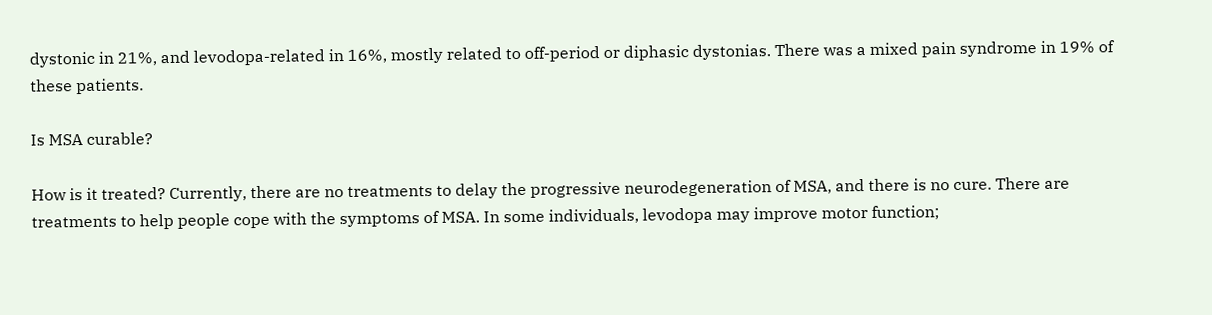dystonic in 21%, and levodopa-related in 16%, mostly related to off-period or diphasic dystonias. There was a mixed pain syndrome in 19% of these patients.

Is MSA curable?

How is it treated? Currently, there are no treatments to delay the progressive neurodegeneration of MSA, and there is no cure. There are treatments to help people cope with the symptoms of MSA. In some individuals, levodopa may improve motor function;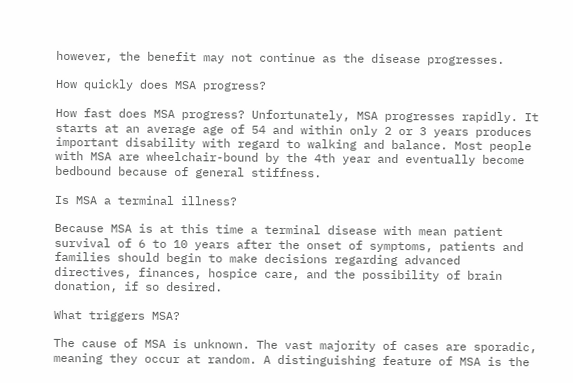however, the benefit may not continue as the disease progresses.

How quickly does MSA progress?

How fast does MSA progress? Unfortunately, MSA progresses rapidly. It starts at an average age of 54 and within only 2 or 3 years produces important disability with regard to walking and balance. Most people with MSA are wheelchair-bound by the 4th year and eventually become bedbound because of general stiffness.

Is MSA a terminal illness?

Because MSA is at this time a terminal disease with mean patient survival of 6 to 10 years after the onset of symptoms, patients and families should begin to make decisions regarding advanced directives, finances, hospice care, and the possibility of brain donation, if so desired.

What triggers MSA?

The cause of MSA is unknown. The vast majority of cases are sporadic, meaning they occur at random. A distinguishing feature of MSA is the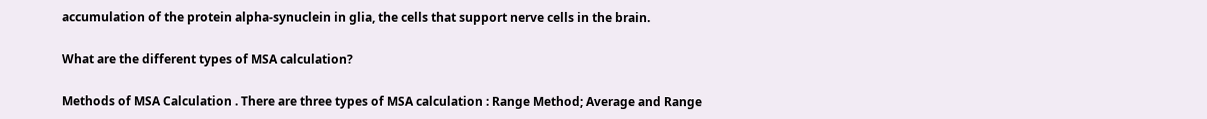accumulation of the protein alpha-synuclein in glia, the cells that support nerve cells in the brain.

What are the different types of MSA calculation?

Methods of MSA Calculation . There are three types of MSA calculation : Range Method; Average and Range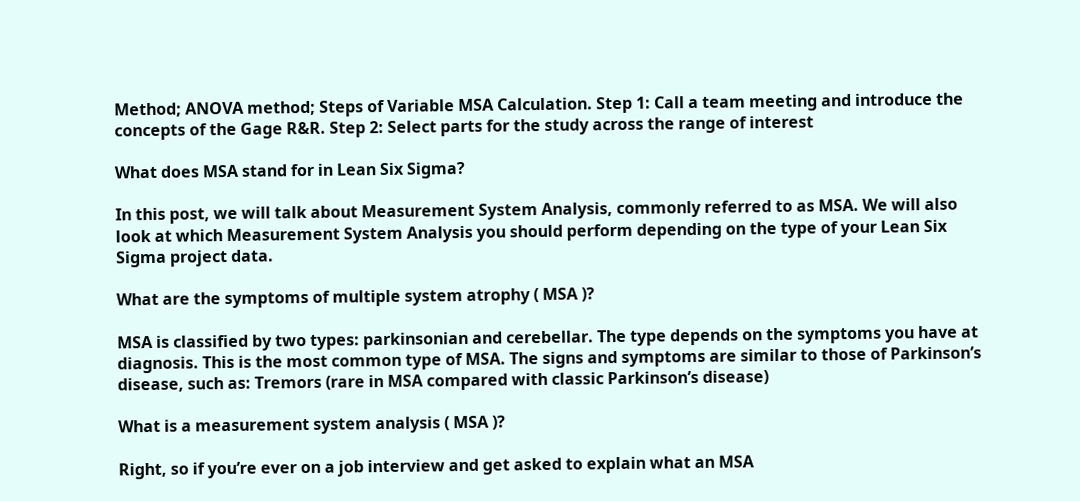Method; ANOVA method; Steps of Variable MSA Calculation. Step 1: Call a team meeting and introduce the concepts of the Gage R&R. Step 2: Select parts for the study across the range of interest

What does MSA stand for in Lean Six Sigma?

In this post, we will talk about Measurement System Analysis, commonly referred to as MSA. We will also look at which Measurement System Analysis you should perform depending on the type of your Lean Six Sigma project data.

What are the symptoms of multiple system atrophy ( MSA )?

MSA is classified by two types: parkinsonian and cerebellar. The type depends on the symptoms you have at diagnosis. This is the most common type of MSA. The signs and symptoms are similar to those of Parkinson’s disease, such as: Tremors (rare in MSA compared with classic Parkinson’s disease)

What is a measurement system analysis ( MSA )?

Right, so if you’re ever on a job interview and get asked to explain what an MSA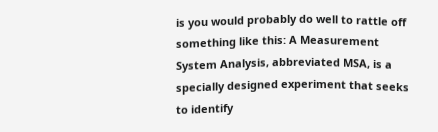is you would probably do well to rattle off something like this: A Measurement System Analysis, abbreviated MSA, is a specially designed experiment that seeks to identify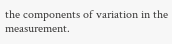the components of variation in the measurement.